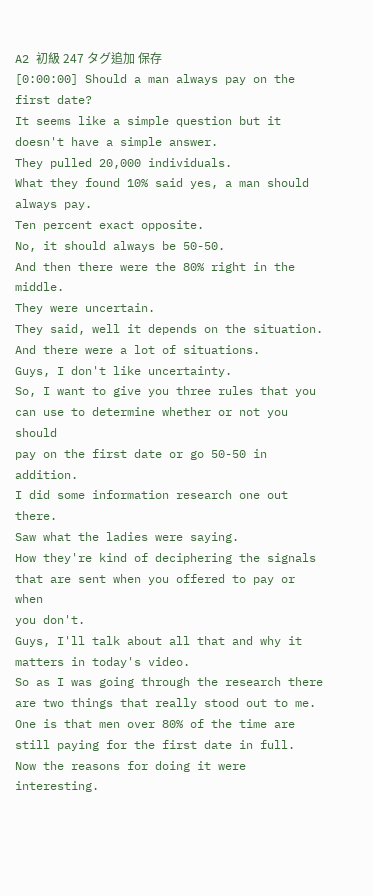A2 初級 247 タグ追加 保存
[0:00:00] Should a man always pay on the first date?
It seems like a simple question but it doesn't have a simple answer.
They pulled 20,000 individuals.
What they found 10% said yes, a man should always pay.
Ten percent exact opposite.
No, it should always be 50-50.
And then there were the 80% right in the middle.
They were uncertain.
They said, well it depends on the situation.
And there were a lot of situations.
Guys, I don't like uncertainty.
So, I want to give you three rules that you can use to determine whether or not you should
pay on the first date or go 50-50 in addition.
I did some information research one out there.
Saw what the ladies were saying.
How they're kind of deciphering the signals that are sent when you offered to pay or when
you don't.
Guys, I'll talk about all that and why it matters in today's video.
So as I was going through the research there are two things that really stood out to me.
One is that men over 80% of the time are still paying for the first date in full.
Now the reasons for doing it were interesting.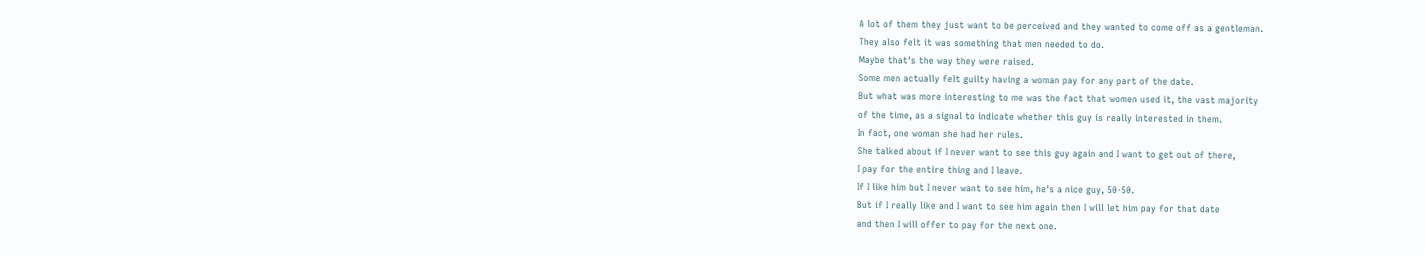A lot of them they just want to be perceived and they wanted to come off as a gentleman.
They also felt it was something that men needed to do.
Maybe that's the way they were raised.
Some men actually felt guilty having a woman pay for any part of the date.
But what was more interesting to me was the fact that women used it, the vast majority
of the time, as a signal to indicate whether this guy is really interested in them.
In fact, one woman she had her rules.
She talked about if I never want to see this guy again and I want to get out of there,
I pay for the entire thing and I leave.
If I like him but I never want to see him, he's a nice guy, 50-50.
But if I really like and I want to see him again then I will let him pay for that date
and then I will offer to pay for the next one.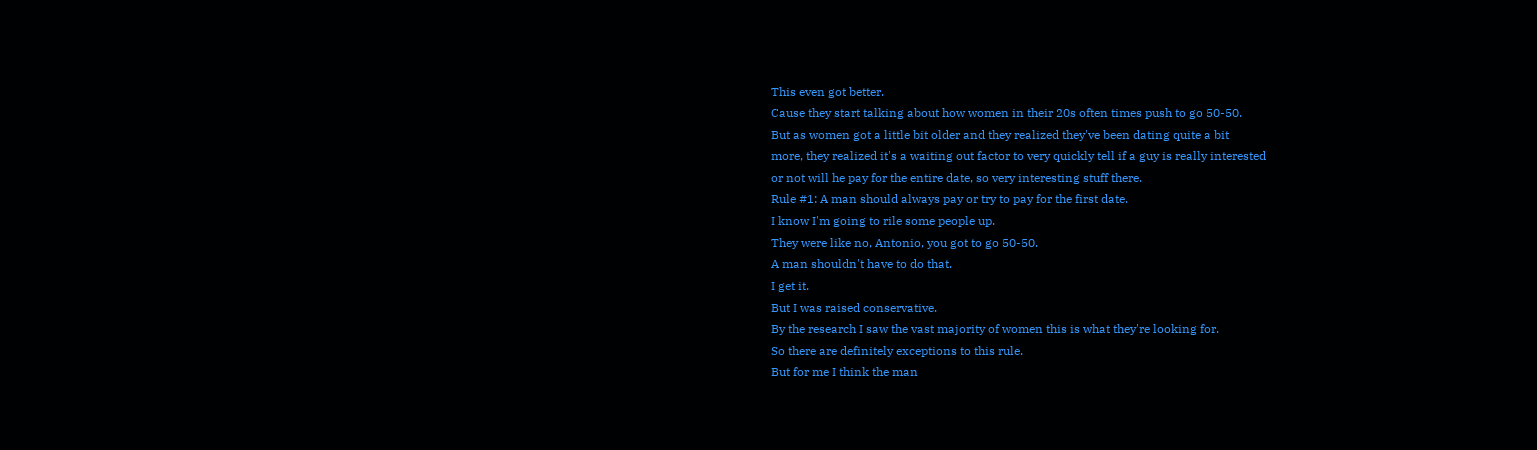This even got better.
Cause they start talking about how women in their 20s often times push to go 50-50.
But as women got a little bit older and they realized they've been dating quite a bit
more, they realized it's a waiting out factor to very quickly tell if a guy is really interested
or not will he pay for the entire date, so very interesting stuff there.
Rule #1: A man should always pay or try to pay for the first date.
I know I'm going to rile some people up.
They were like no, Antonio, you got to go 50-50.
A man shouldn't have to do that.
I get it.
But I was raised conservative.
By the research I saw the vast majority of women this is what they're looking for.
So there are definitely exceptions to this rule.
But for me I think the man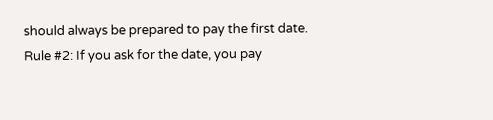should always be prepared to pay the first date.
Rule #2: If you ask for the date, you pay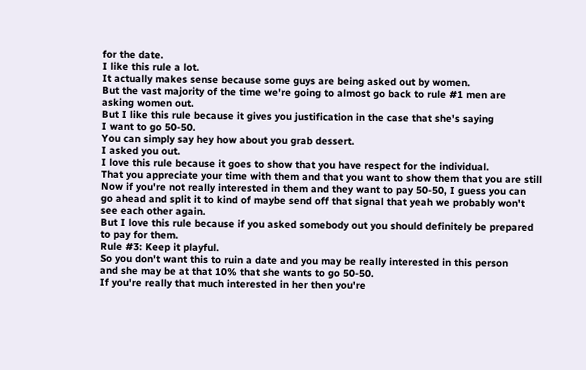for the date.
I like this rule a lot.
It actually makes sense because some guys are being asked out by women.
But the vast majority of the time we're going to almost go back to rule #1 men are
asking women out.
But I like this rule because it gives you justification in the case that she's saying
I want to go 50-50.
You can simply say hey how about you grab dessert.
I asked you out.
I love this rule because it goes to show that you have respect for the individual.
That you appreciate your time with them and that you want to show them that you are still
Now if you're not really interested in them and they want to pay 50-50, I guess you can
go ahead and split it to kind of maybe send off that signal that yeah we probably won't
see each other again.
But I love this rule because if you asked somebody out you should definitely be prepared
to pay for them.
Rule #3: Keep it playful.
So you don't want this to ruin a date and you may be really interested in this person
and she may be at that 10% that she wants to go 50-50.
If you're really that much interested in her then you're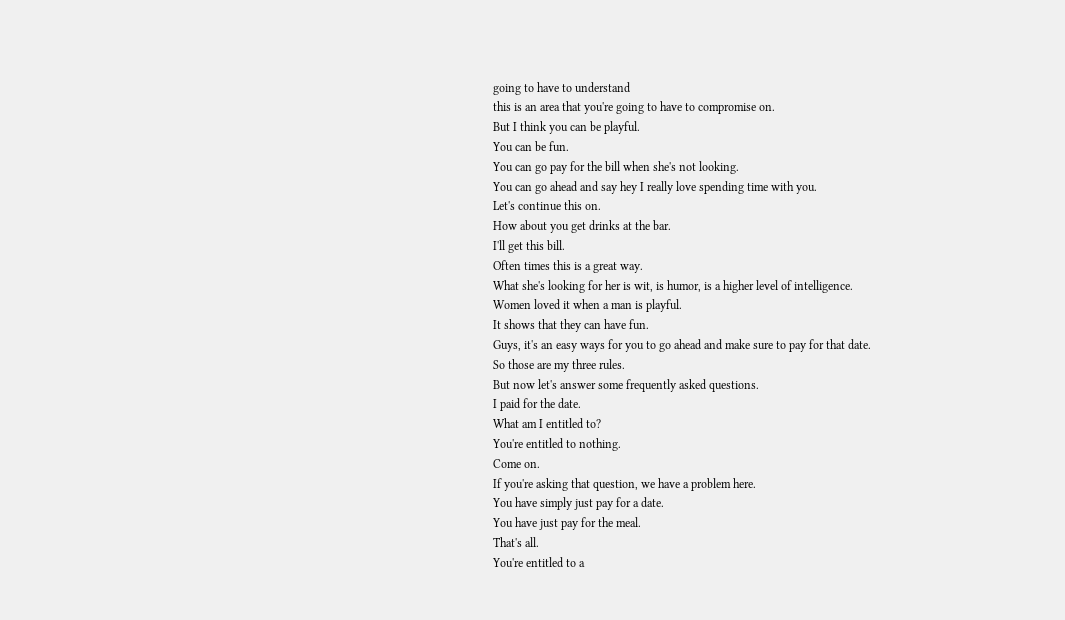going to have to understand
this is an area that you're going to have to compromise on.
But I think you can be playful.
You can be fun.
You can go pay for the bill when she's not looking.
You can go ahead and say hey I really love spending time with you.
Let's continue this on.
How about you get drinks at the bar.
I'll get this bill.
Often times this is a great way.
What she's looking for her is wit, is humor, is a higher level of intelligence.
Women loved it when a man is playful.
It shows that they can have fun.
Guys, it's an easy ways for you to go ahead and make sure to pay for that date.
So those are my three rules.
But now let's answer some frequently asked questions.
I paid for the date.
What am I entitled to?
You're entitled to nothing.
Come on.
If you're asking that question, we have a problem here.
You have simply just pay for a date.
You have just pay for the meal.
That's all.
You're entitled to a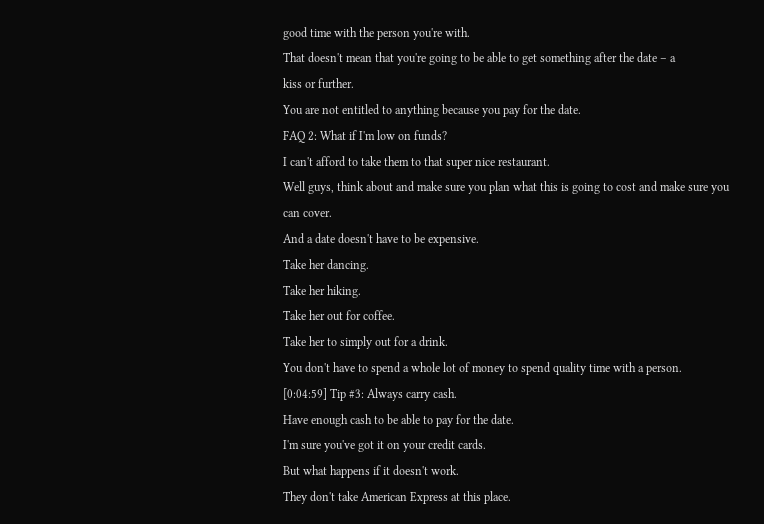good time with the person you're with.
That doesn't mean that you're going to be able to get something after the date – a
kiss or further.
You are not entitled to anything because you pay for the date.
FAQ 2: What if I'm low on funds?
I can't afford to take them to that super nice restaurant.
Well guys, think about and make sure you plan what this is going to cost and make sure you
can cover.
And a date doesn't have to be expensive.
Take her dancing.
Take her hiking.
Take her out for coffee.
Take her to simply out for a drink.
You don't have to spend a whole lot of money to spend quality time with a person.
[0:04:59] Tip #3: Always carry cash.
Have enough cash to be able to pay for the date.
I'm sure you've got it on your credit cards.
But what happens if it doesn't work.
They don't take American Express at this place.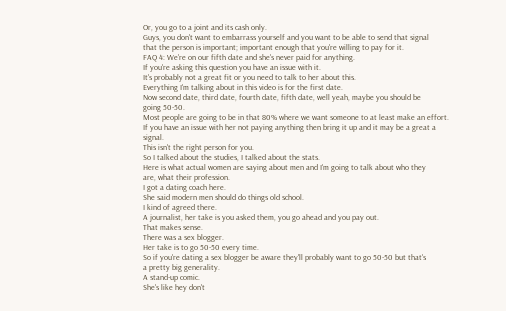Or, you go to a joint and its cash only.
Guys, you don't want to embarrass yourself and you want to be able to send that signal
that the person is important; important enough that you're willing to pay for it.
FAQ 4: We're on our fifth date and she's never paid for anything.
If you're asking this question you have an issue with it.
It's probably not a great fit or you need to talk to her about this.
Everything I'm talking about in this video is for the first date.
Now second date, third date, fourth date, fifth date, well yeah, maybe you should be
going 50-50.
Most people are going to be in that 80% where we want someone to at least make an effort.
If you have an issue with her not paying anything then bring it up and it may be a great a signal.
This isn't the right person for you.
So I talked about the studies, I talked about the stats.
Here is what actual women are saying about men and I'm going to talk about who they
are, what their profession.
I got a dating coach here.
She said modern men should do things old school.
I kind of agreed there.
A journalist, her take is you asked them, you go ahead and you pay out.
That makes sense.
There was a sex blogger.
Her take is to go 50-50 every time.
So if you're dating a sex blogger be aware they'll probably want to go 50-50 but that's
a pretty big generality.
A stand-up comic.
She's like hey don't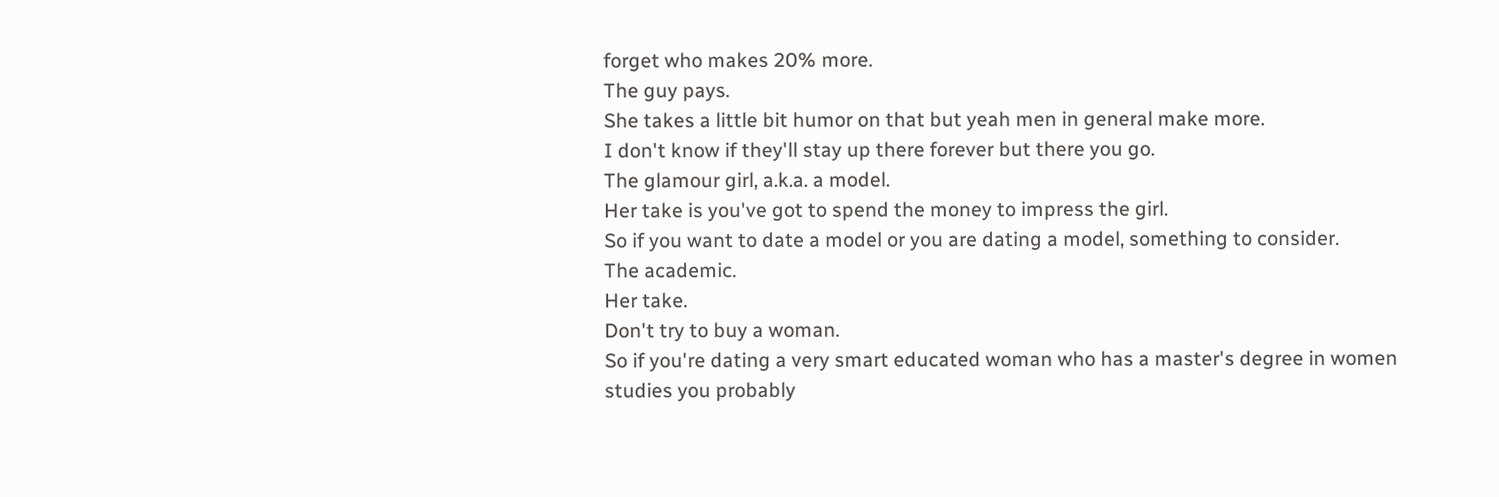forget who makes 20% more.
The guy pays.
She takes a little bit humor on that but yeah men in general make more.
I don't know if they'll stay up there forever but there you go.
The glamour girl, a.k.a. a model.
Her take is you've got to spend the money to impress the girl.
So if you want to date a model or you are dating a model, something to consider.
The academic.
Her take.
Don't try to buy a woman.
So if you're dating a very smart educated woman who has a master's degree in women
studies you probably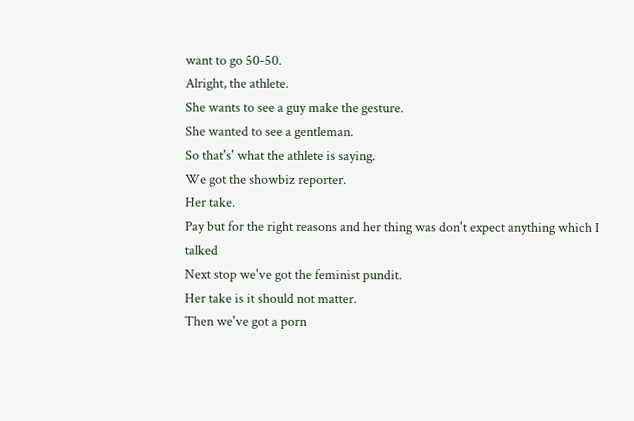want to go 50-50.
Alright, the athlete.
She wants to see a guy make the gesture.
She wanted to see a gentleman.
So that's' what the athlete is saying.
We got the showbiz reporter.
Her take.
Pay but for the right reasons and her thing was don't expect anything which I talked
Next stop we've got the feminist pundit.
Her take is it should not matter.
Then we've got a porn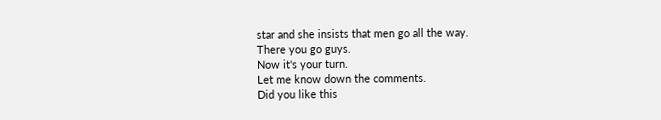star and she insists that men go all the way.
There you go guys.
Now it's your turn.
Let me know down the comments.
Did you like this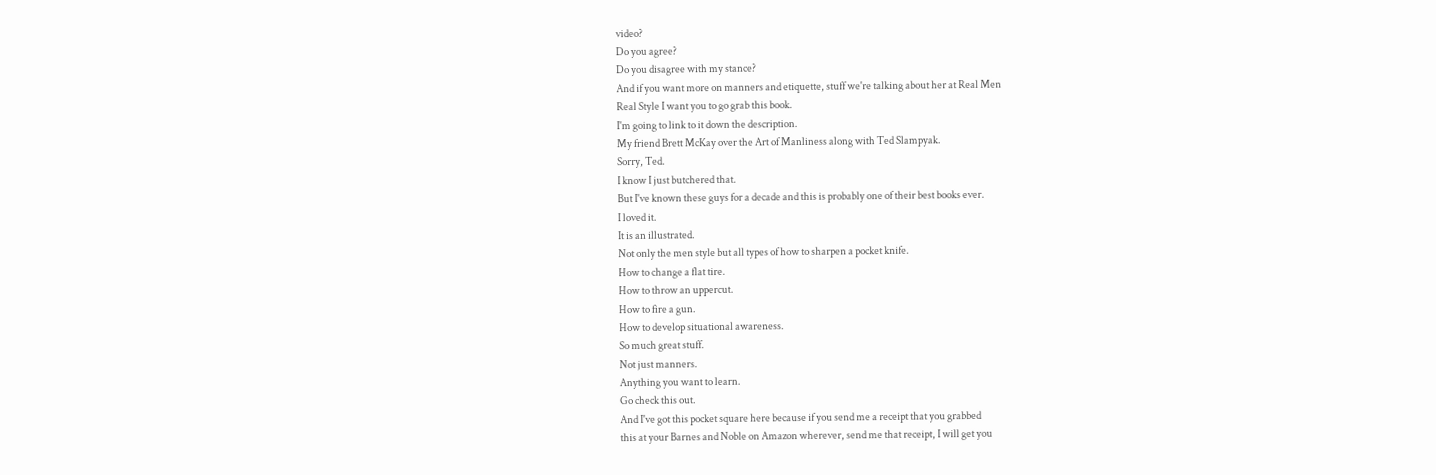video?
Do you agree?
Do you disagree with my stance?
And if you want more on manners and etiquette, stuff we're talking about her at Real Men
Real Style I want you to go grab this book.
I'm going to link to it down the description.
My friend Brett McKay over the Art of Manliness along with Ted Slampyak.
Sorry, Ted.
I know I just butchered that.
But I've known these guys for a decade and this is probably one of their best books ever.
I loved it.
It is an illustrated.
Not only the men style but all types of how to sharpen a pocket knife.
How to change a flat tire.
How to throw an uppercut.
How to fire a gun.
How to develop situational awareness.
So much great stuff.
Not just manners.
Anything you want to learn.
Go check this out.
And I've got this pocket square here because if you send me a receipt that you grabbed
this at your Barnes and Noble on Amazon wherever, send me that receipt, I will get you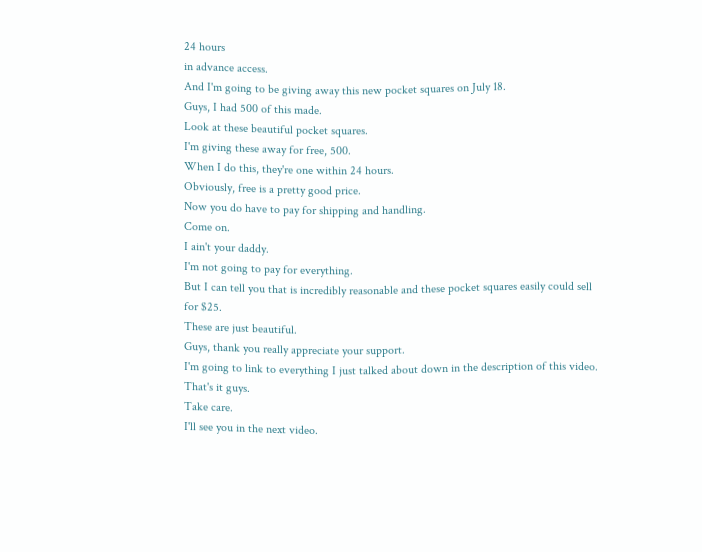24 hours
in advance access.
And I'm going to be giving away this new pocket squares on July 18.
Guys, I had 500 of this made.
Look at these beautiful pocket squares.
I'm giving these away for free, 500.
When I do this, they're one within 24 hours.
Obviously, free is a pretty good price.
Now you do have to pay for shipping and handling.
Come on.
I ain't your daddy.
I'm not going to pay for everything.
But I can tell you that is incredibly reasonable and these pocket squares easily could sell
for $25.
These are just beautiful.
Guys, thank you really appreciate your support.
I'm going to link to everything I just talked about down in the description of this video.
That's it guys.
Take care.
I'll see you in the next video.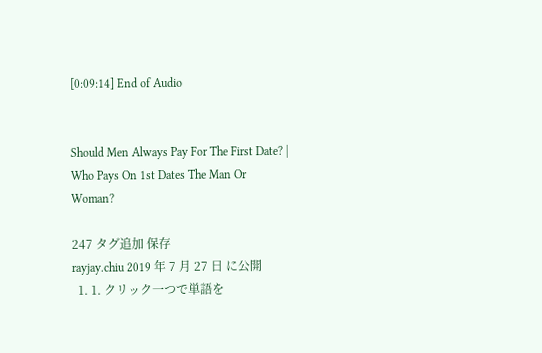[0:09:14] End of Audio


Should Men Always Pay For The First Date? | Who Pays On 1st Dates The Man Or Woman?

247 タグ追加 保存
rayjay.chiu 2019 年 7 月 27 日 に公開
  1. 1. クリック一つで単語を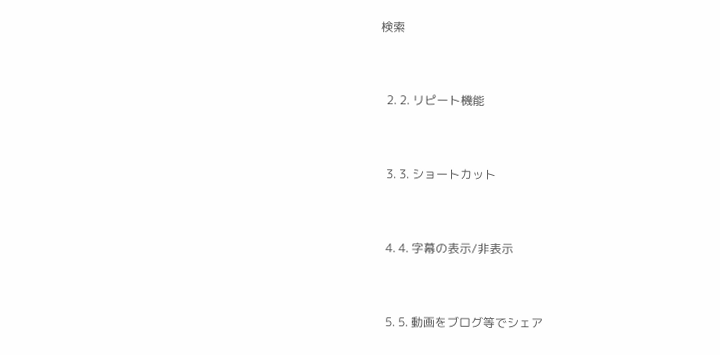検索


  2. 2. リピート機能


  3. 3. ショートカット


  4. 4. 字幕の表示/非表示


  5. 5. 動画をブログ等でシェア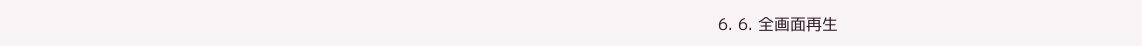6. 6. 全画面再生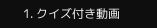1. クイズ付き動画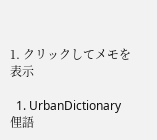1. クリックしてメモを表示

  1. UrbanDictionary 俚語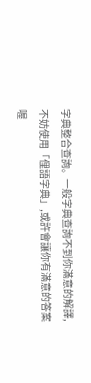字典整合查詢。一般字典查詢不到你滿意的解譯,不妨使用「俚語字典」,或許會讓你有滿意的答案喔